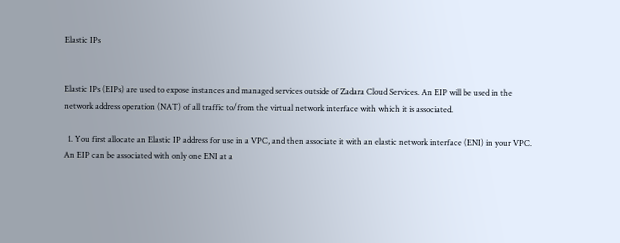Elastic IPs


Elastic IPs (EIPs) are used to expose instances and managed services outside of Zadara Cloud Services. An EIP will be used in the network address operation (NAT) of all traffic to/from the virtual network interface with which it is associated.

  1. You first allocate an Elastic IP address for use in a VPC, and then associate it with an elastic network interface (ENI) in your VPC. An EIP can be associated with only one ENI at a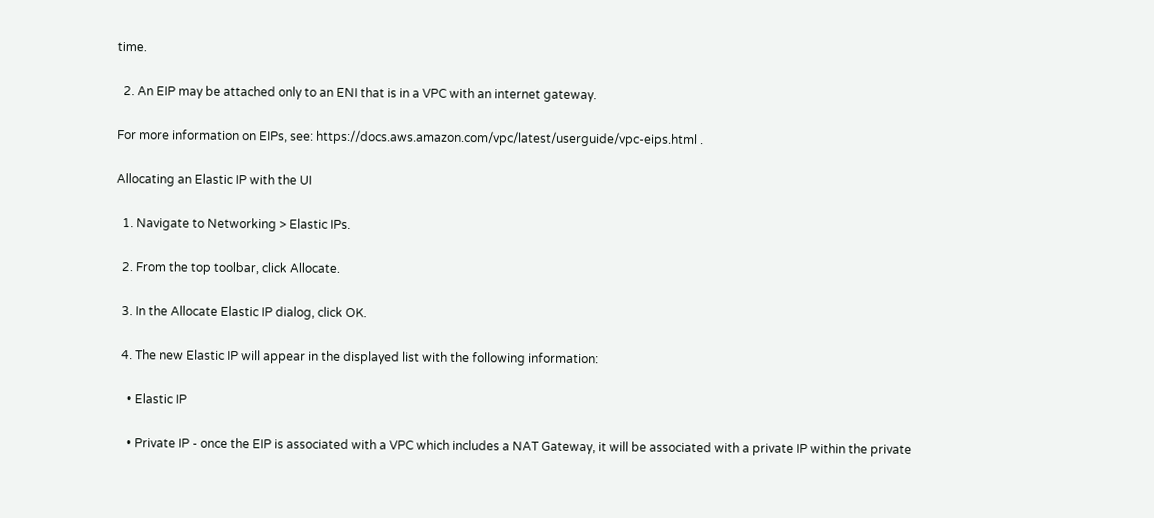time.

  2. An EIP may be attached only to an ENI that is in a VPC with an internet gateway.

For more information on EIPs, see: https://docs.aws.amazon.com/vpc/latest/userguide/vpc-eips.html .

Allocating an Elastic IP with the UI

  1. Navigate to Networking > Elastic IPs.

  2. From the top toolbar, click Allocate.

  3. In the Allocate Elastic IP dialog, click OK.

  4. The new Elastic IP will appear in the displayed list with the following information:

    • Elastic IP

    • Private IP - once the EIP is associated with a VPC which includes a NAT Gateway, it will be associated with a private IP within the private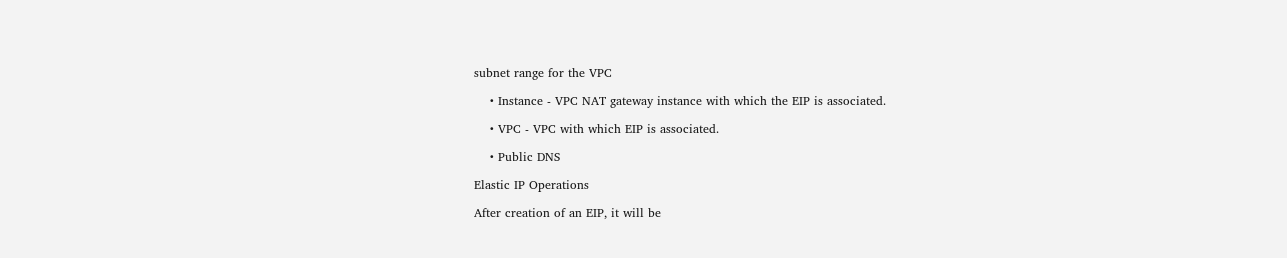subnet range for the VPC

    • Instance - VPC NAT gateway instance with which the EIP is associated.

    • VPC - VPC with which EIP is associated.

    • Public DNS

Elastic IP Operations

After creation of an EIP, it will be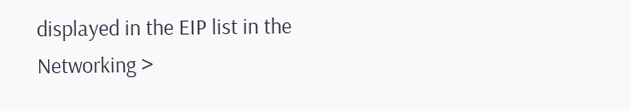displayed in the EIP list in the Networking >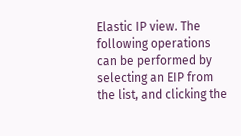Elastic IP view. The following operations can be performed by selecting an EIP from the list, and clicking the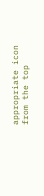appropriate icon from the top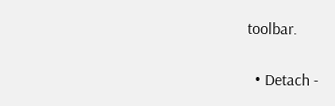toolbar.

  • Detach -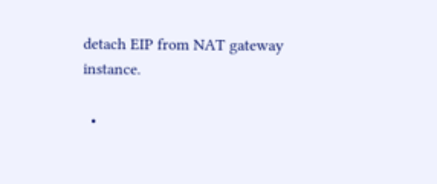detach EIP from NAT gateway instance.

  •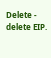Delete - delete EIP.